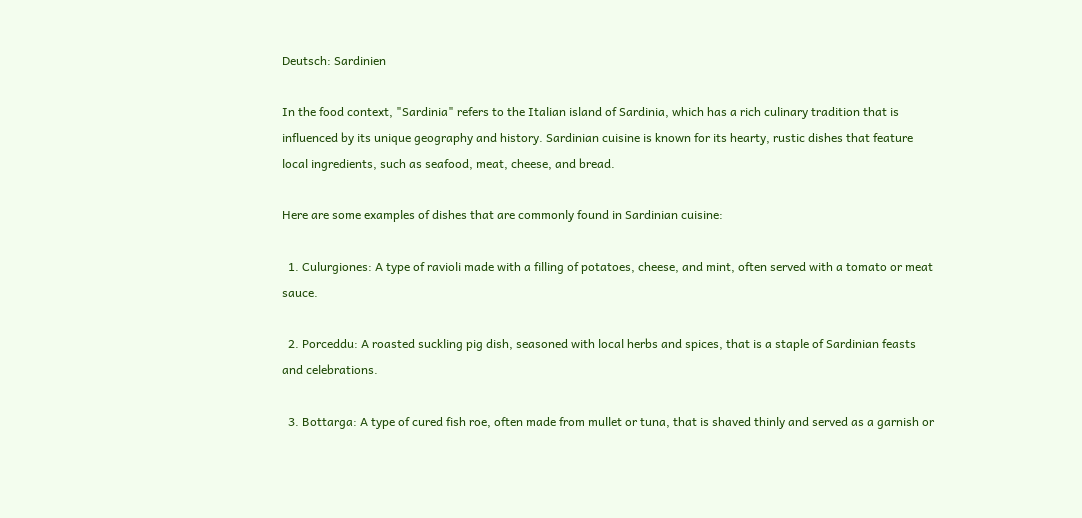Deutsch: Sardinien

In the food context, "Sardinia" refers to the Italian island of Sardinia, which has a rich culinary tradition that is influenced by its unique geography and history. Sardinian cuisine is known for its hearty, rustic dishes that feature local ingredients, such as seafood, meat, cheese, and bread.

Here are some examples of dishes that are commonly found in Sardinian cuisine:

  1. Culurgiones: A type of ravioli made with a filling of potatoes, cheese, and mint, often served with a tomato or meat sauce.

  2. Porceddu: A roasted suckling pig dish, seasoned with local herbs and spices, that is a staple of Sardinian feasts and celebrations.

  3. Bottarga: A type of cured fish roe, often made from mullet or tuna, that is shaved thinly and served as a garnish or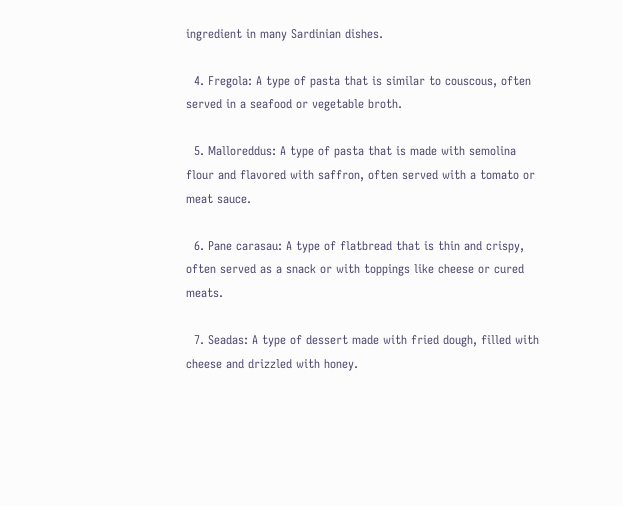ingredient in many Sardinian dishes.

  4. Fregola: A type of pasta that is similar to couscous, often served in a seafood or vegetable broth.

  5. Malloreddus: A type of pasta that is made with semolina flour and flavored with saffron, often served with a tomato or meat sauce.

  6. Pane carasau: A type of flatbread that is thin and crispy, often served as a snack or with toppings like cheese or cured meats.

  7. Seadas: A type of dessert made with fried dough, filled with cheese and drizzled with honey.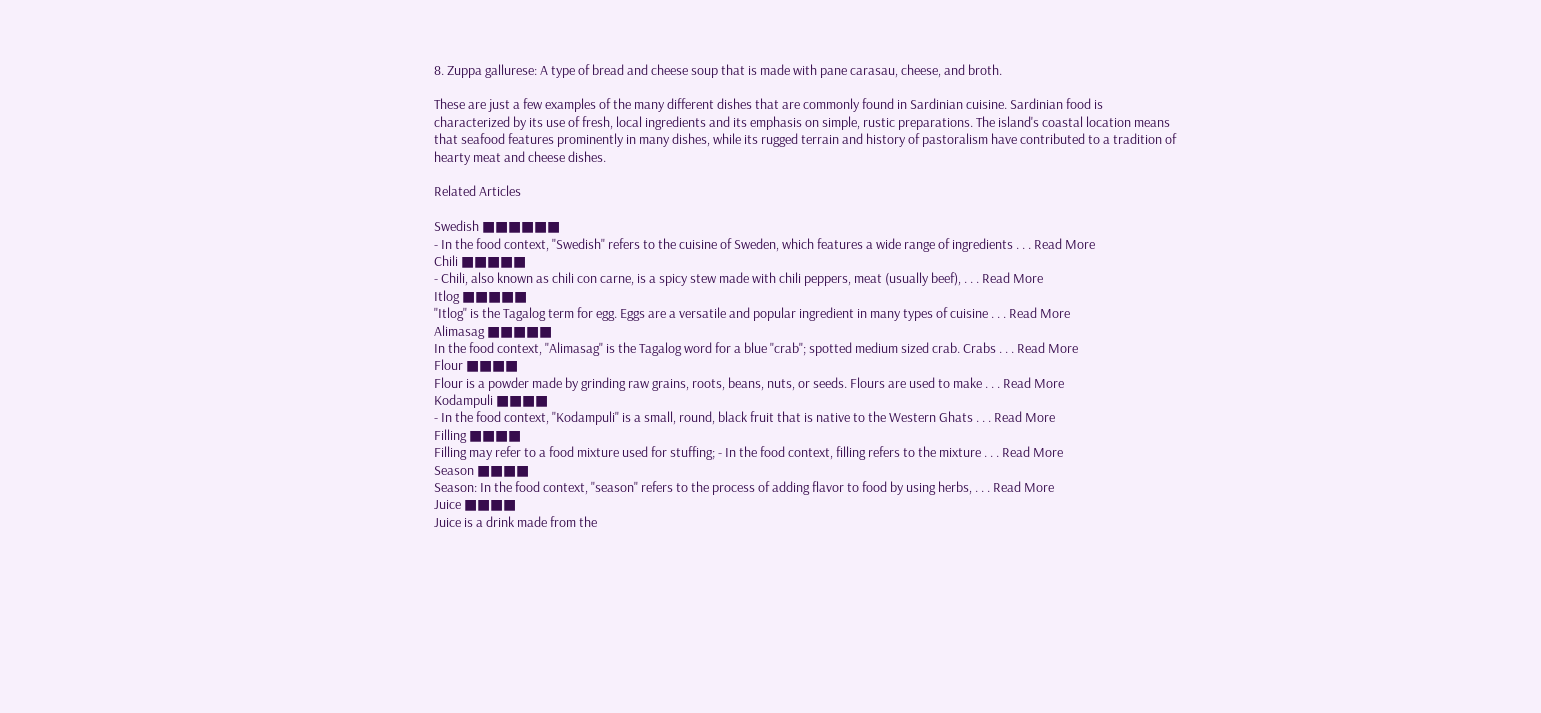8. Zuppa gallurese: A type of bread and cheese soup that is made with pane carasau, cheese, and broth.

These are just a few examples of the many different dishes that are commonly found in Sardinian cuisine. Sardinian food is characterized by its use of fresh, local ingredients and its emphasis on simple, rustic preparations. The island's coastal location means that seafood features prominently in many dishes, while its rugged terrain and history of pastoralism have contributed to a tradition of hearty meat and cheese dishes.

Related Articles

Swedish ■■■■■■
- In the food context, "Swedish" refers to the cuisine of Sweden, which features a wide range of ingredients . . . Read More
Chili ■■■■■
- Chili, also known as chili con carne, is a spicy stew made with chili peppers, meat (usually beef), . . . Read More
Itlog ■■■■■
"Itlog" is the Tagalog term for egg. Eggs are a versatile and popular ingredient in many types of cuisine . . . Read More
Alimasag ■■■■■
In the food context, "Alimasag" is the Tagalog word for a blue "crab"; spotted medium sized crab. Crabs . . . Read More
Flour ■■■■
Flour is a powder made by grinding raw grains, roots, beans, nuts, or seeds. Flours are used to make . . . Read More
Kodampuli ■■■■
- In the food context, "Kodampuli" is a small, round, black fruit that is native to the Western Ghats . . . Read More
Filling ■■■■
Filling may refer to a food mixture used for stuffing; - In the food context, filling refers to the mixture . . . Read More
Season ■■■■
Season: In the food context, "season" refers to the process of adding flavor to food by using herbs, . . . Read More
Juice ■■■■
Juice is a drink made from the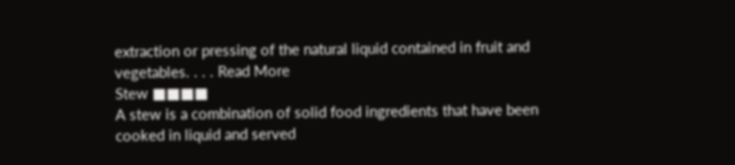extraction or pressing of the natural liquid contained in fruit and vegetables. . . . Read More
Stew ■■■■
A stew is a combination of solid food ingredients that have been cooked in liquid and served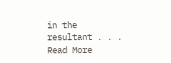in the resultant . . . Read More